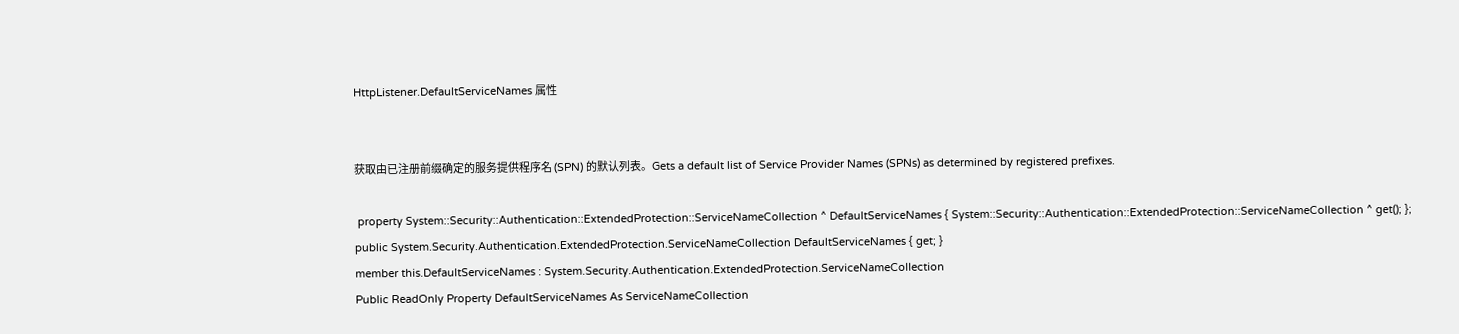HttpListener.DefaultServiceNames 属性


获取由已注册前缀确定的服务提供程序名 (SPN) 的默认列表。Gets a default list of Service Provider Names (SPNs) as determined by registered prefixes.

 property System::Security::Authentication::ExtendedProtection::ServiceNameCollection ^ DefaultServiceNames { System::Security::Authentication::ExtendedProtection::ServiceNameCollection ^ get(); };
public System.Security.Authentication.ExtendedProtection.ServiceNameCollection DefaultServiceNames { get; }
member this.DefaultServiceNames : System.Security.Authentication.ExtendedProtection.ServiceNameCollection
Public ReadOnly Property DefaultServiceNames As ServiceNameCollection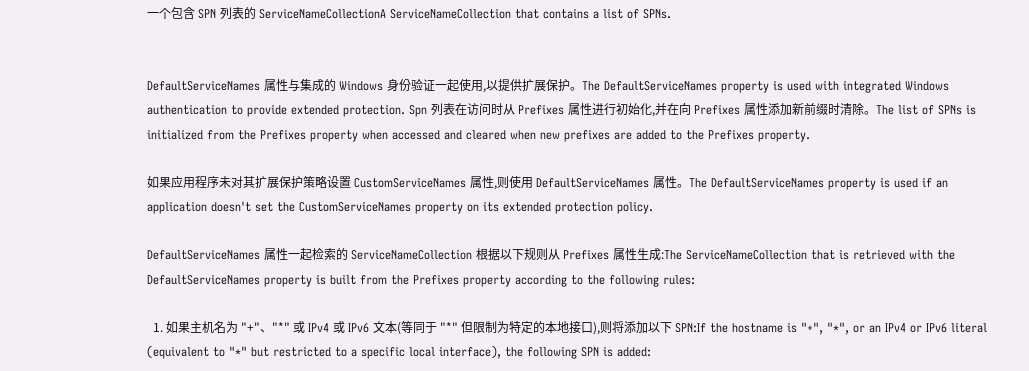一个包含 SPN 列表的 ServiceNameCollectionA ServiceNameCollection that contains a list of SPNs.


DefaultServiceNames 属性与集成的 Windows 身份验证一起使用,以提供扩展保护。The DefaultServiceNames property is used with integrated Windows authentication to provide extended protection. Spn 列表在访问时从 Prefixes 属性进行初始化,并在向 Prefixes 属性添加新前缀时清除。The list of SPNs is initialized from the Prefixes property when accessed and cleared when new prefixes are added to the Prefixes property.

如果应用程序未对其扩展保护策略设置 CustomServiceNames 属性,则使用 DefaultServiceNames 属性。The DefaultServiceNames property is used if an application doesn't set the CustomServiceNames property on its extended protection policy.

DefaultServiceNames 属性一起检索的 ServiceNameCollection 根据以下规则从 Prefixes 属性生成:The ServiceNameCollection that is retrieved with the DefaultServiceNames property is built from the Prefixes property according to the following rules:

  1. 如果主机名为 "+"、"*" 或 IPv4 或 IPv6 文本(等同于 "*" 但限制为特定的本地接口),则将添加以下 SPN:If the hostname is "+", "*", or an IPv4 or IPv6 literal (equivalent to "*" but restricted to a specific local interface), the following SPN is added: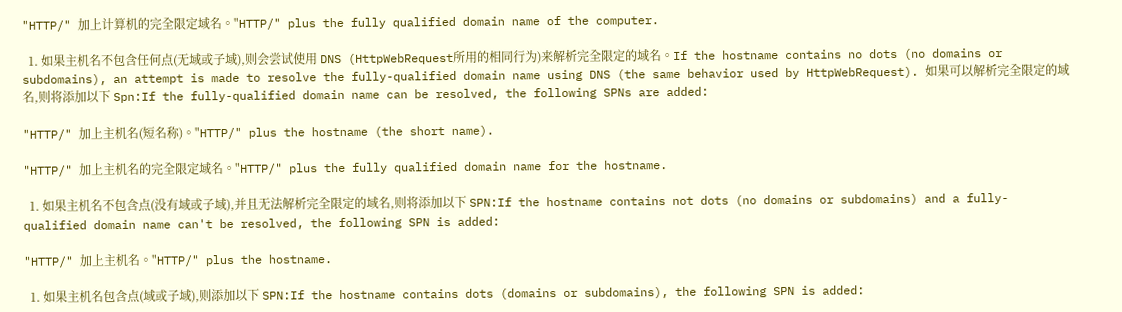"HTTP/" 加上计算机的完全限定域名。"HTTP/" plus the fully qualified domain name of the computer.

  1. 如果主机名不包含任何点(无域或子域),则会尝试使用 DNS (HttpWebRequest所用的相同行为)来解析完全限定的域名。If the hostname contains no dots (no domains or subdomains), an attempt is made to resolve the fully-qualified domain name using DNS (the same behavior used by HttpWebRequest). 如果可以解析完全限定的域名,则将添加以下 Spn:If the fully-qualified domain name can be resolved, the following SPNs are added:

"HTTP/" 加上主机名(短名称)。"HTTP/" plus the hostname (the short name).

"HTTP/" 加上主机名的完全限定域名。"HTTP/" plus the fully qualified domain name for the hostname.

  1. 如果主机名不包含点(没有域或子域),并且无法解析完全限定的域名,则将添加以下 SPN:If the hostname contains not dots (no domains or subdomains) and a fully-qualified domain name can't be resolved, the following SPN is added:

"HTTP/" 加上主机名。"HTTP/" plus the hostname.

  1. 如果主机名包含点(域或子域),则添加以下 SPN:If the hostname contains dots (domains or subdomains), the following SPN is added: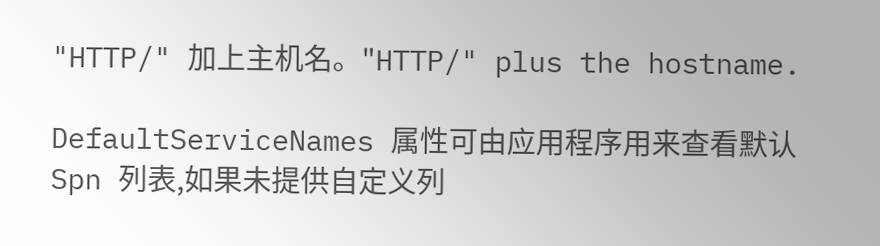"HTTP/" 加上主机名。"HTTP/" plus the hostname.

DefaultServiceNames 属性可由应用程序用来查看默认 Spn 列表,如果未提供自定义列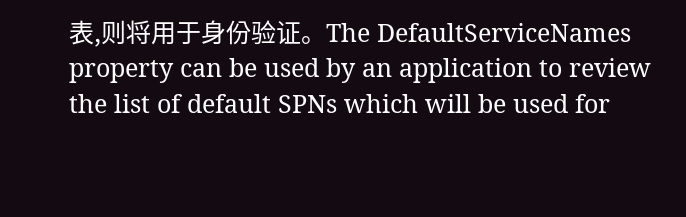表,则将用于身份验证。The DefaultServiceNames property can be used by an application to review the list of default SPNs which will be used for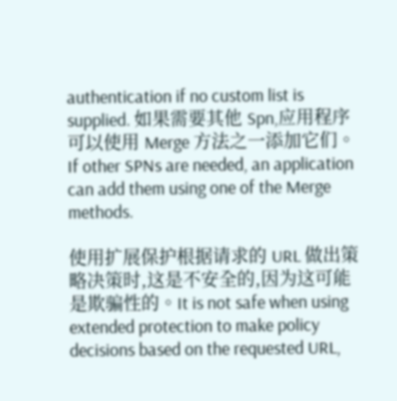authentication if no custom list is supplied. 如果需要其他 Spn,应用程序可以使用 Merge 方法之一添加它们。If other SPNs are needed, an application can add them using one of the Merge methods.

使用扩展保护根据请求的 URL 做出策略决策时,这是不安全的,因为这可能是欺骗性的。It is not safe when using extended protection to make policy decisions based on the requested URL,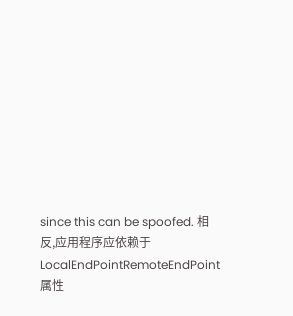since this can be spoofed. 相反,应用程序应依赖于 LocalEndPointRemoteEndPoint 属性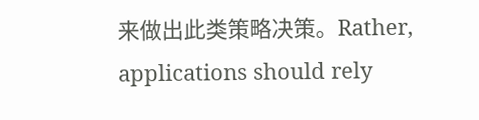来做出此类策略决策。Rather, applications should rely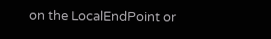on the LocalEndPoint or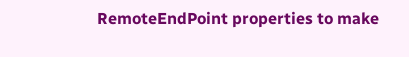RemoteEndPoint properties to make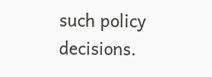such policy decisions.